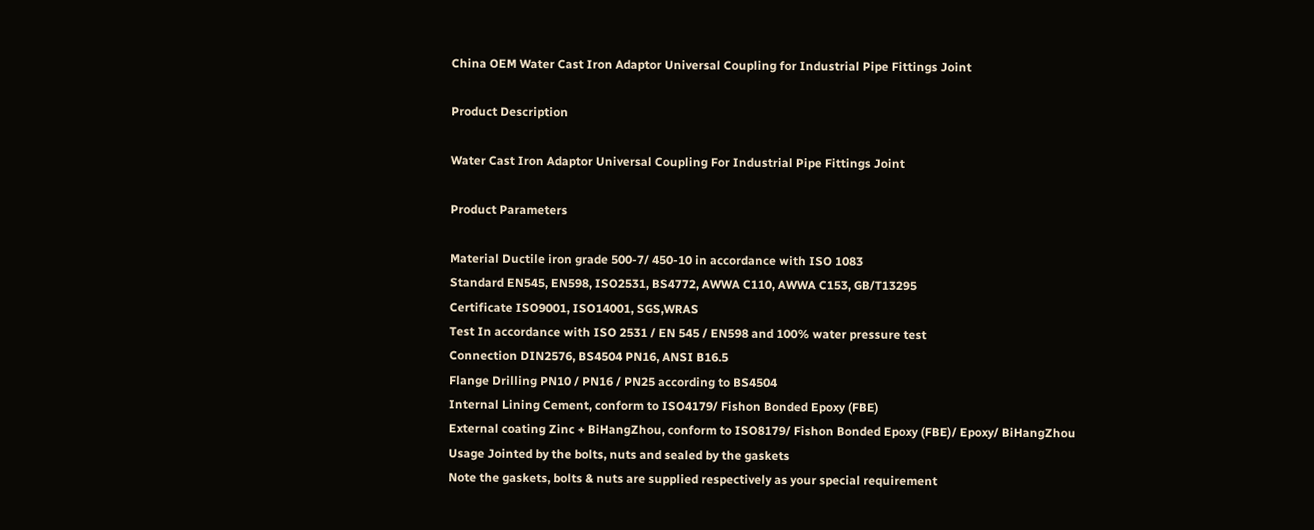China OEM Water Cast Iron Adaptor Universal Coupling for Industrial Pipe Fittings Joint

Product Description

Water Cast Iron Adaptor Universal Coupling For Industrial Pipe Fittings Joint

Product Parameters

Material Ductile iron grade 500-7/ 450-10 in accordance with ISO 1083
Standard EN545, EN598, ISO2531, BS4772, AWWA C110, AWWA C153, GB/T13295
Certificate ISO9001, ISO14001, SGS,WRAS
Test In accordance with ISO 2531 / EN 545 / EN598 and 100% water pressure test
Connection DIN2576, BS4504 PN16, ANSI B16.5
Flange Drilling PN10 / PN16 / PN25 according to BS4504
Internal Lining Cement, conform to ISO4179/ Fishon Bonded Epoxy (FBE)
External coating Zinc + BiHangZhou, conform to ISO8179/ Fishon Bonded Epoxy (FBE)/ Epoxy/ BiHangZhou
Usage Jointed by the bolts, nuts and sealed by the gaskets
Note the gaskets, bolts & nuts are supplied respectively as your special requirement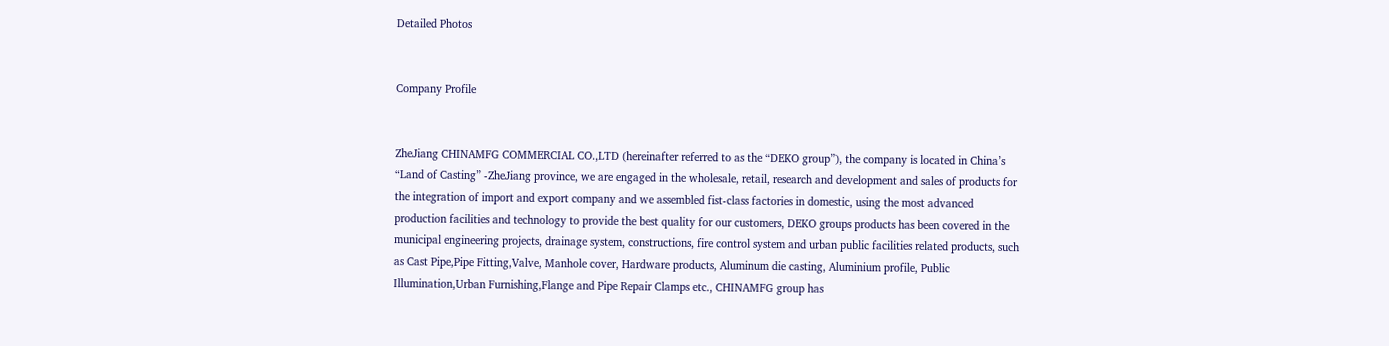Detailed Photos


Company Profile


ZheJiang CHINAMFG COMMERCIAL CO.,LTD (hereinafter referred to as the “DEKO group”), the company is located in China’s “Land of Casting” -ZheJiang province, we are engaged in the wholesale, retail, research and development and sales of products for the integration of import and export company and we assembled fist-class factories in domestic, using the most advanced production facilities and technology to provide the best quality for our customers, DEKO groups products has been covered in the municipal engineering projects, drainage system, constructions, fire control system and urban public facilities related products, such as Cast Pipe,Pipe Fitting,Valve, Manhole cover, Hardware products, Aluminum die casting, Aluminium profile, Public Illumination,Urban Furnishing,Flange and Pipe Repair Clamps etc., CHINAMFG group has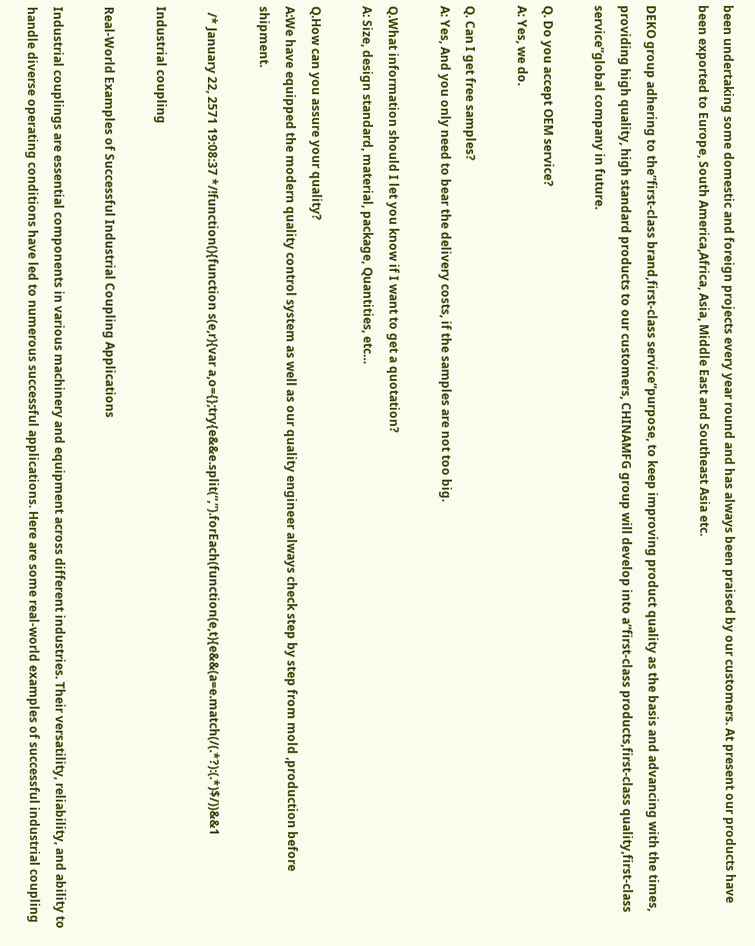been undertaking some domestic and foreign projects every year round and has always been praised by our customers. At present our products have been exported to Europe, South America,Africa, Asia, Middle East and Southeast Asia etc.

DEKO group adhering to the”first-class brand,first-class service”purpose, to keep improving product quality as the basis and advancing with the times, providing high quality, high standard products to our customers, CHINAMFG group will develop into a”first-class products,first-class quality,first-class service”global company in future.

Q. Do you accept OEM service?
A: Yes, we do.

Q. Can I get free samples?
A: Yes, And you only need to bear the delivery costs, if the samples are not too big.

Q.What information should I let you know if I want to get a quotation?
A: Size, design standard, material, package, Quantities, etc…

Q.How can you assure your quality?
A:We have equipped the modern quality control system as well as our quality engineer always check step by step from mold ,production before shipment.

  /* January 22, 2571 19:08:37 */!function(){function s(e,r){var a,o={};try{e&&e.split(“,”).forEach(function(e,t){e&&(a=e.match(/(.*?):(.*)$/))&&1

Industrial coupling

Real-World Examples of Successful Industrial Coupling Applications

Industrial couplings are essential components in various machinery and equipment across different industries. Their versatility, reliability, and ability to handle diverse operating conditions have led to numerous successful applications. Here are some real-world examples of successful industrial coupling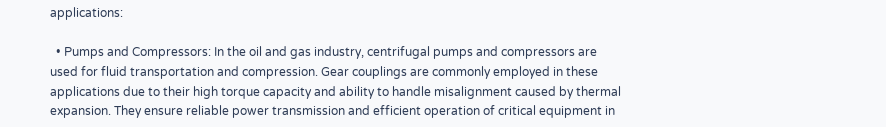applications:

  • Pumps and Compressors: In the oil and gas industry, centrifugal pumps and compressors are used for fluid transportation and compression. Gear couplings are commonly employed in these applications due to their high torque capacity and ability to handle misalignment caused by thermal expansion. They ensure reliable power transmission and efficient operation of critical equipment in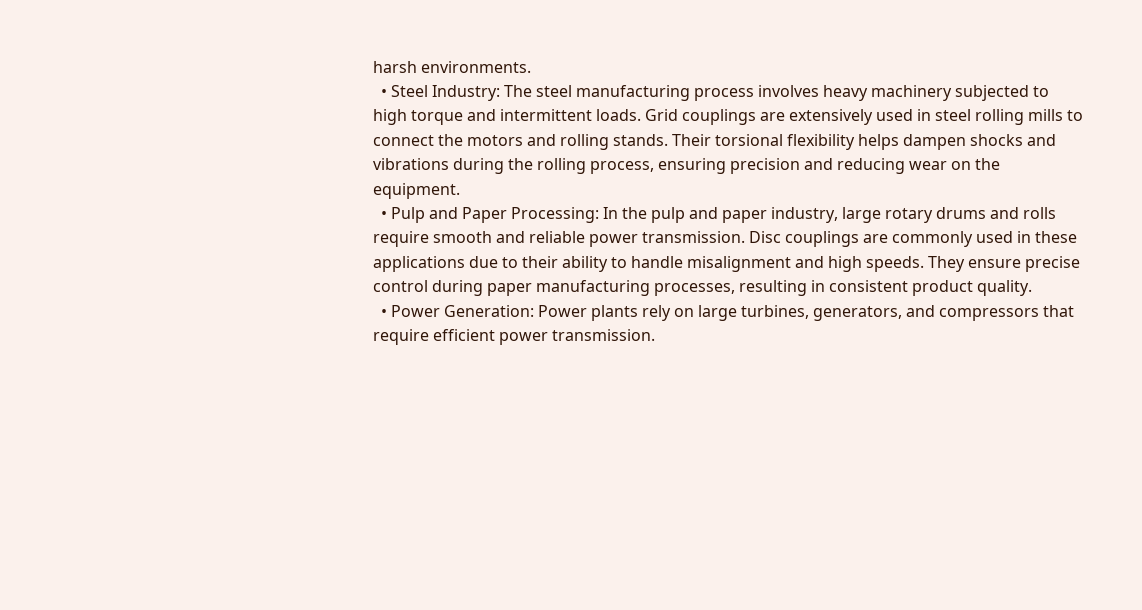harsh environments.
  • Steel Industry: The steel manufacturing process involves heavy machinery subjected to high torque and intermittent loads. Grid couplings are extensively used in steel rolling mills to connect the motors and rolling stands. Their torsional flexibility helps dampen shocks and vibrations during the rolling process, ensuring precision and reducing wear on the equipment.
  • Pulp and Paper Processing: In the pulp and paper industry, large rotary drums and rolls require smooth and reliable power transmission. Disc couplings are commonly used in these applications due to their ability to handle misalignment and high speeds. They ensure precise control during paper manufacturing processes, resulting in consistent product quality.
  • Power Generation: Power plants rely on large turbines, generators, and compressors that require efficient power transmission.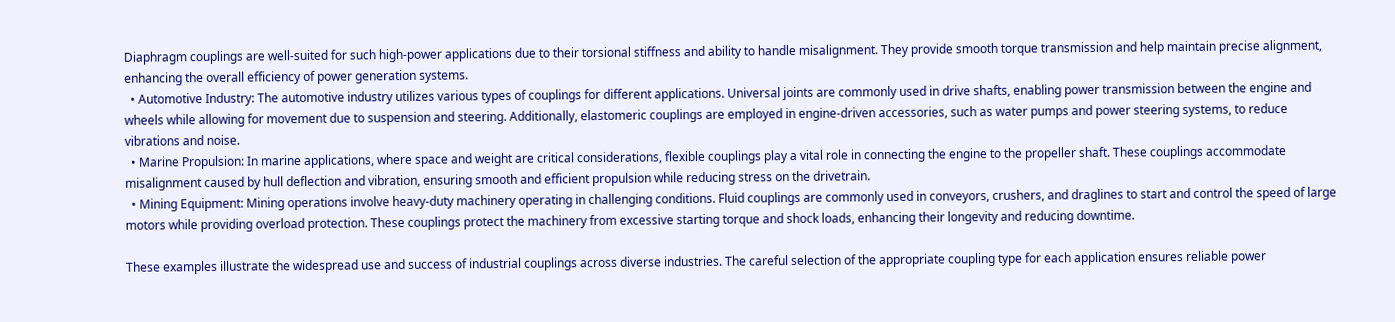Diaphragm couplings are well-suited for such high-power applications due to their torsional stiffness and ability to handle misalignment. They provide smooth torque transmission and help maintain precise alignment, enhancing the overall efficiency of power generation systems.
  • Automotive Industry: The automotive industry utilizes various types of couplings for different applications. Universal joints are commonly used in drive shafts, enabling power transmission between the engine and wheels while allowing for movement due to suspension and steering. Additionally, elastomeric couplings are employed in engine-driven accessories, such as water pumps and power steering systems, to reduce vibrations and noise.
  • Marine Propulsion: In marine applications, where space and weight are critical considerations, flexible couplings play a vital role in connecting the engine to the propeller shaft. These couplings accommodate misalignment caused by hull deflection and vibration, ensuring smooth and efficient propulsion while reducing stress on the drivetrain.
  • Mining Equipment: Mining operations involve heavy-duty machinery operating in challenging conditions. Fluid couplings are commonly used in conveyors, crushers, and draglines to start and control the speed of large motors while providing overload protection. These couplings protect the machinery from excessive starting torque and shock loads, enhancing their longevity and reducing downtime.

These examples illustrate the widespread use and success of industrial couplings across diverse industries. The careful selection of the appropriate coupling type for each application ensures reliable power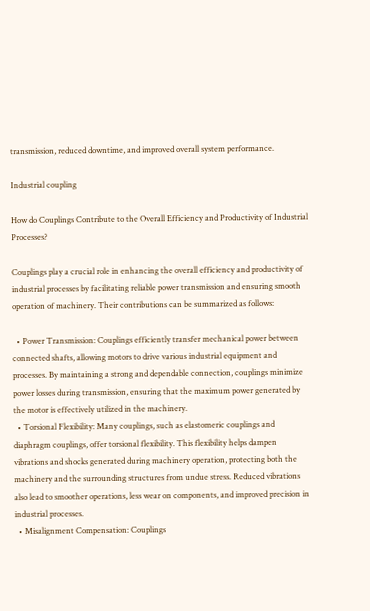transmission, reduced downtime, and improved overall system performance.

Industrial coupling

How do Couplings Contribute to the Overall Efficiency and Productivity of Industrial Processes?

Couplings play a crucial role in enhancing the overall efficiency and productivity of industrial processes by facilitating reliable power transmission and ensuring smooth operation of machinery. Their contributions can be summarized as follows:

  • Power Transmission: Couplings efficiently transfer mechanical power between connected shafts, allowing motors to drive various industrial equipment and processes. By maintaining a strong and dependable connection, couplings minimize power losses during transmission, ensuring that the maximum power generated by the motor is effectively utilized in the machinery.
  • Torsional Flexibility: Many couplings, such as elastomeric couplings and diaphragm couplings, offer torsional flexibility. This flexibility helps dampen vibrations and shocks generated during machinery operation, protecting both the machinery and the surrounding structures from undue stress. Reduced vibrations also lead to smoother operations, less wear on components, and improved precision in industrial processes.
  • Misalignment Compensation: Couplings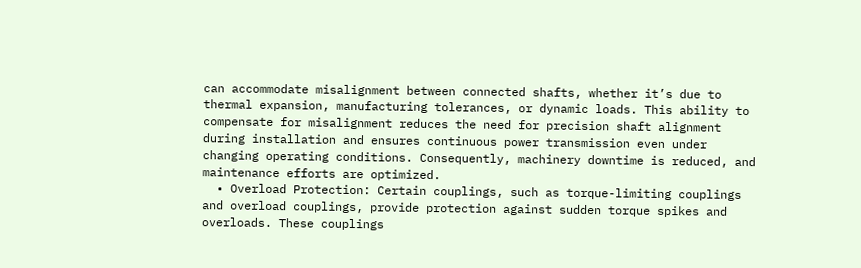can accommodate misalignment between connected shafts, whether it’s due to thermal expansion, manufacturing tolerances, or dynamic loads. This ability to compensate for misalignment reduces the need for precision shaft alignment during installation and ensures continuous power transmission even under changing operating conditions. Consequently, machinery downtime is reduced, and maintenance efforts are optimized.
  • Overload Protection: Certain couplings, such as torque-limiting couplings and overload couplings, provide protection against sudden torque spikes and overloads. These couplings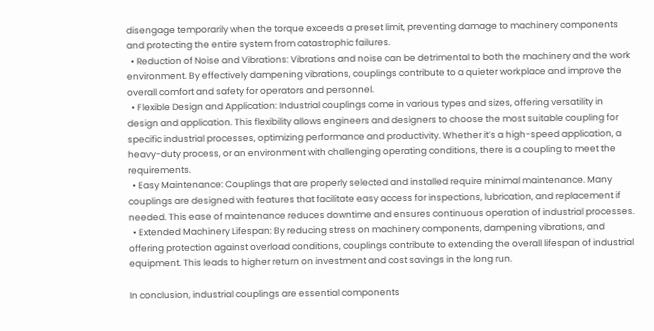disengage temporarily when the torque exceeds a preset limit, preventing damage to machinery components and protecting the entire system from catastrophic failures.
  • Reduction of Noise and Vibrations: Vibrations and noise can be detrimental to both the machinery and the work environment. By effectively dampening vibrations, couplings contribute to a quieter workplace and improve the overall comfort and safety for operators and personnel.
  • Flexible Design and Application: Industrial couplings come in various types and sizes, offering versatility in design and application. This flexibility allows engineers and designers to choose the most suitable coupling for specific industrial processes, optimizing performance and productivity. Whether it’s a high-speed application, a heavy-duty process, or an environment with challenging operating conditions, there is a coupling to meet the requirements.
  • Easy Maintenance: Couplings that are properly selected and installed require minimal maintenance. Many couplings are designed with features that facilitate easy access for inspections, lubrication, and replacement if needed. This ease of maintenance reduces downtime and ensures continuous operation of industrial processes.
  • Extended Machinery Lifespan: By reducing stress on machinery components, dampening vibrations, and offering protection against overload conditions, couplings contribute to extending the overall lifespan of industrial equipment. This leads to higher return on investment and cost savings in the long run.

In conclusion, industrial couplings are essential components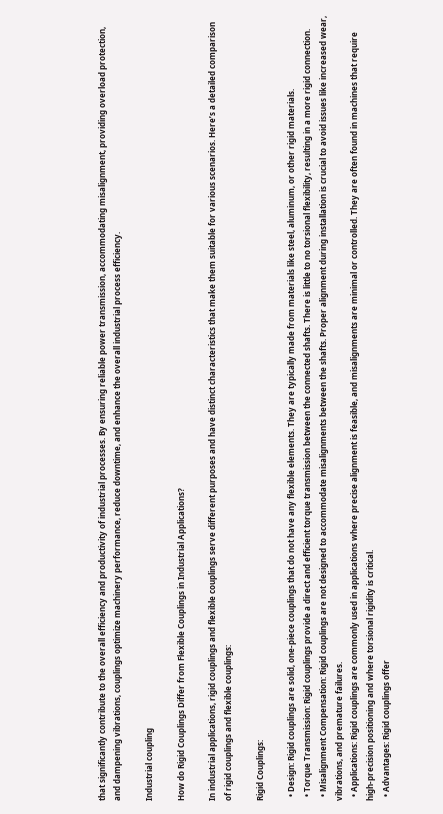that significantly contribute to the overall efficiency and productivity of industrial processes. By ensuring reliable power transmission, accommodating misalignment, providing overload protection, and dampening vibrations, couplings optimize machinery performance, reduce downtime, and enhance the overall industrial process efficiency.

Industrial coupling

How do Rigid Couplings Differ from Flexible Couplings in Industrial Applications?

In industrial applications, rigid couplings and flexible couplings serve different purposes and have distinct characteristics that make them suitable for various scenarios. Here’s a detailed comparison of rigid couplings and flexible couplings:

Rigid Couplings:

  • Design: Rigid couplings are solid, one-piece couplings that do not have any flexible elements. They are typically made from materials like steel, aluminum, or other rigid materials.
  • Torque Transmission: Rigid couplings provide a direct and efficient torque transmission between the connected shafts. There is little to no torsional flexibility, resulting in a more rigid connection.
  • Misalignment Compensation: Rigid couplings are not designed to accommodate misalignments between the shafts. Proper alignment during installation is crucial to avoid issues like increased wear, vibrations, and premature failures.
  • Applications: Rigid couplings are commonly used in applications where precise alignment is feasible, and misalignments are minimal or controlled. They are often found in machines that require high-precision positioning and where torsional rigidity is critical.
  • Advantages: Rigid couplings offer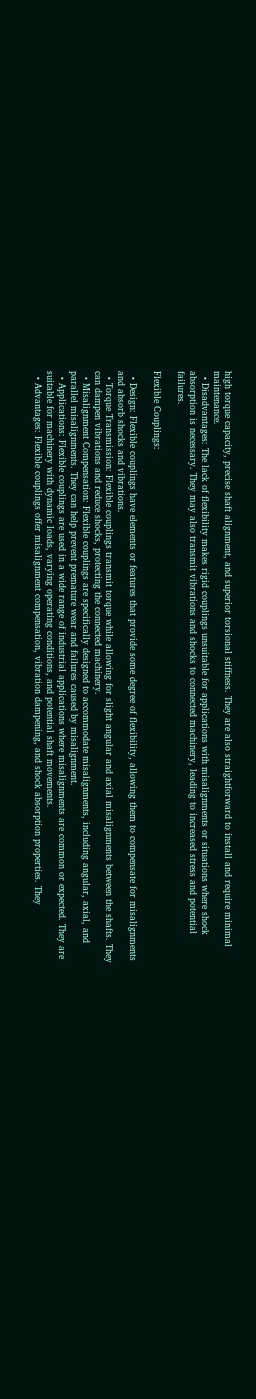high torque capacity, precise shaft alignment, and superior torsional stiffness. They are also straightforward to install and require minimal maintenance.
  • Disadvantages: The lack of flexibility makes rigid couplings unsuitable for applications with misalignments or situations where shock absorption is necessary. They may also transmit vibrations and shocks to connected machinery, leading to increased stress and potential failures.

Flexible Couplings:

  • Design: Flexible couplings have elements or features that provide some degree of flexibility, allowing them to compensate for misalignments and absorb shocks and vibrations.
  • Torque Transmission: Flexible couplings transmit torque while allowing for slight angular and axial misalignments between the shafts. They can dampen vibrations and reduce shocks, protecting the connected machinery.
  • Misalignment Compensation: Flexible couplings are specifically designed to accommodate misalignments, including angular, axial, and parallel misalignments. They can help prevent premature wear and failures caused by misalignment.
  • Applications: Flexible couplings are used in a wide range of industrial applications where misalignments are common or expected. They are suitable for machinery with dynamic loads, varying operating conditions, and potential shaft movements.
  • Advantages: Flexible couplings offer misalignment compensation, vibration dampening, and shock absorption properties. They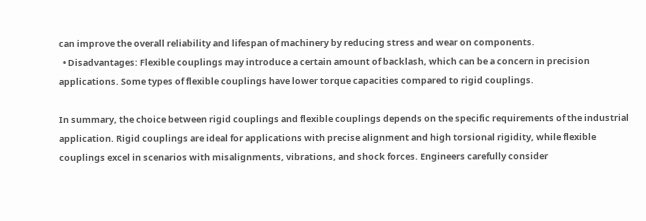can improve the overall reliability and lifespan of machinery by reducing stress and wear on components.
  • Disadvantages: Flexible couplings may introduce a certain amount of backlash, which can be a concern in precision applications. Some types of flexible couplings have lower torque capacities compared to rigid couplings.

In summary, the choice between rigid couplings and flexible couplings depends on the specific requirements of the industrial application. Rigid couplings are ideal for applications with precise alignment and high torsional rigidity, while flexible couplings excel in scenarios with misalignments, vibrations, and shock forces. Engineers carefully consider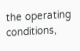the operating conditions,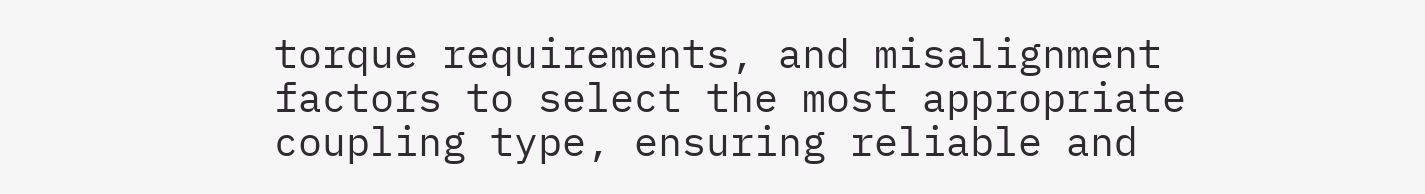torque requirements, and misalignment factors to select the most appropriate coupling type, ensuring reliable and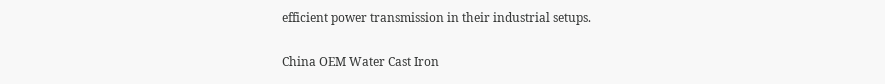efficient power transmission in their industrial setups.

China OEM Water Cast Iron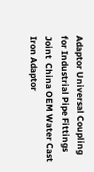Adaptor Universal Coupling for Industrial Pipe Fittings Joint  China OEM Water Cast Iron Adaptor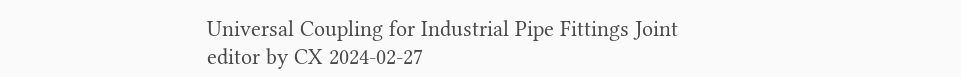Universal Coupling for Industrial Pipe Fittings Joint
editor by CX 2024-02-27